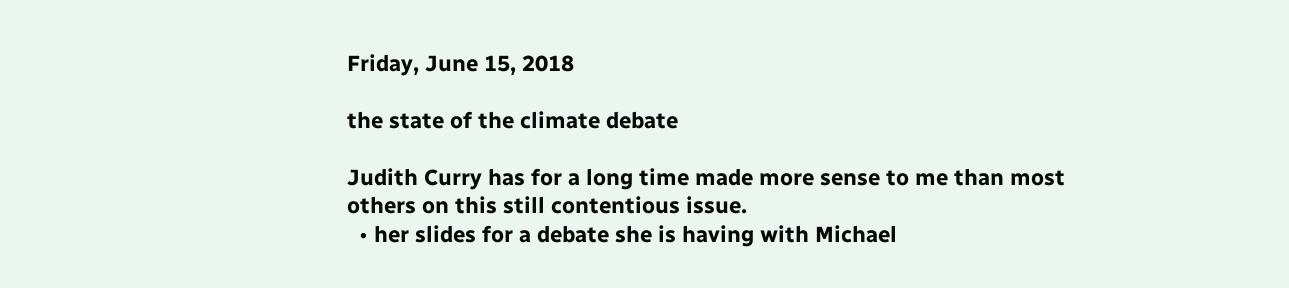Friday, June 15, 2018

the state of the climate debate

Judith Curry has for a long time made more sense to me than most others on this still contentious issue.
  • her slides for a debate she is having with Michael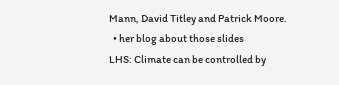Mann, David Titley and Patrick Moore.
  • her blog about those slides
LHS: Climate can be controlled by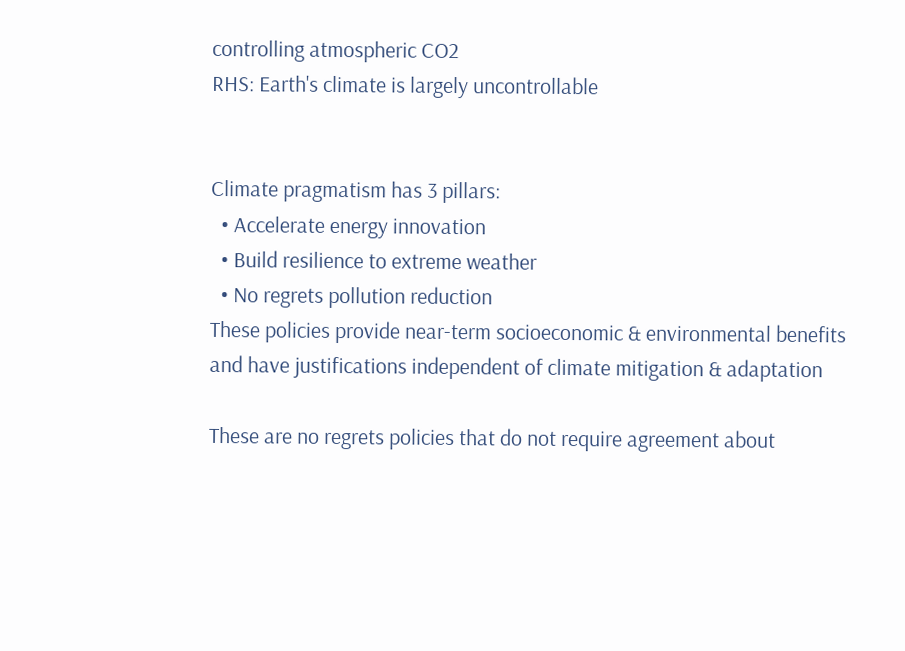controlling atmospheric CO2
RHS: Earth's climate is largely uncontrollable


Climate pragmatism has 3 pillars:
  • Accelerate energy innovation
  • Build resilience to extreme weather
  • No regrets pollution reduction
These policies provide near-term socioeconomic & environmental benefits and have justifications independent of climate mitigation & adaptation

These are no regrets policies that do not require agreement about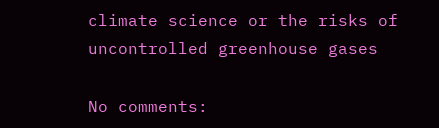climate science or the risks of uncontrolled greenhouse gases

No comments: